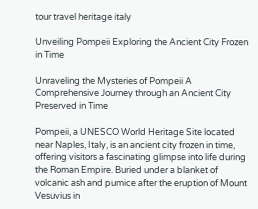tour travel heritage italy

Unveiling Pompeii Exploring the Ancient City Frozen in Time

Unraveling the Mysteries of Pompeii A Comprehensive Journey through an Ancient City Preserved in Time

Pompeii, a UNESCO World Heritage Site located near Naples, Italy, is an ancient city frozen in time, offering visitors a fascinating glimpse into life during the Roman Empire. Buried under a blanket of volcanic ash and pumice after the eruption of Mount Vesuvius in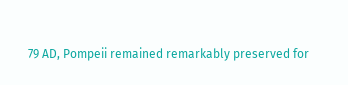79 AD, Pompeii remained remarkably preserved for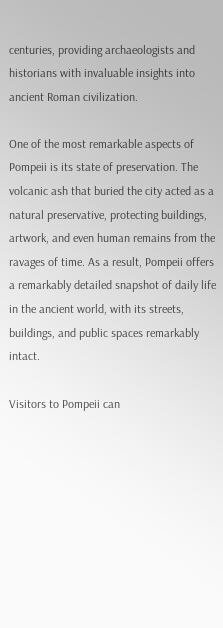centuries, providing archaeologists and historians with invaluable insights into ancient Roman civilization.

One of the most remarkable aspects of Pompeii is its state of preservation. The volcanic ash that buried the city acted as a natural preservative, protecting buildings, artwork, and even human remains from the ravages of time. As a result, Pompeii offers a remarkably detailed snapshot of daily life in the ancient world, with its streets, buildings, and public spaces remarkably intact.

Visitors to Pompeii can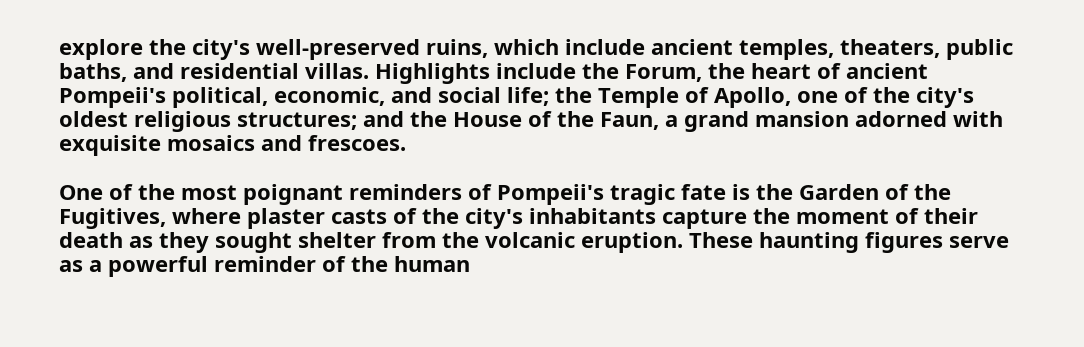explore the city's well-preserved ruins, which include ancient temples, theaters, public baths, and residential villas. Highlights include the Forum, the heart of ancient Pompeii's political, economic, and social life; the Temple of Apollo, one of the city's oldest religious structures; and the House of the Faun, a grand mansion adorned with exquisite mosaics and frescoes.

One of the most poignant reminders of Pompeii's tragic fate is the Garden of the Fugitives, where plaster casts of the city's inhabitants capture the moment of their death as they sought shelter from the volcanic eruption. These haunting figures serve as a powerful reminder of the human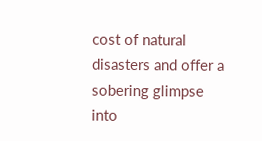cost of natural disasters and offer a sobering glimpse into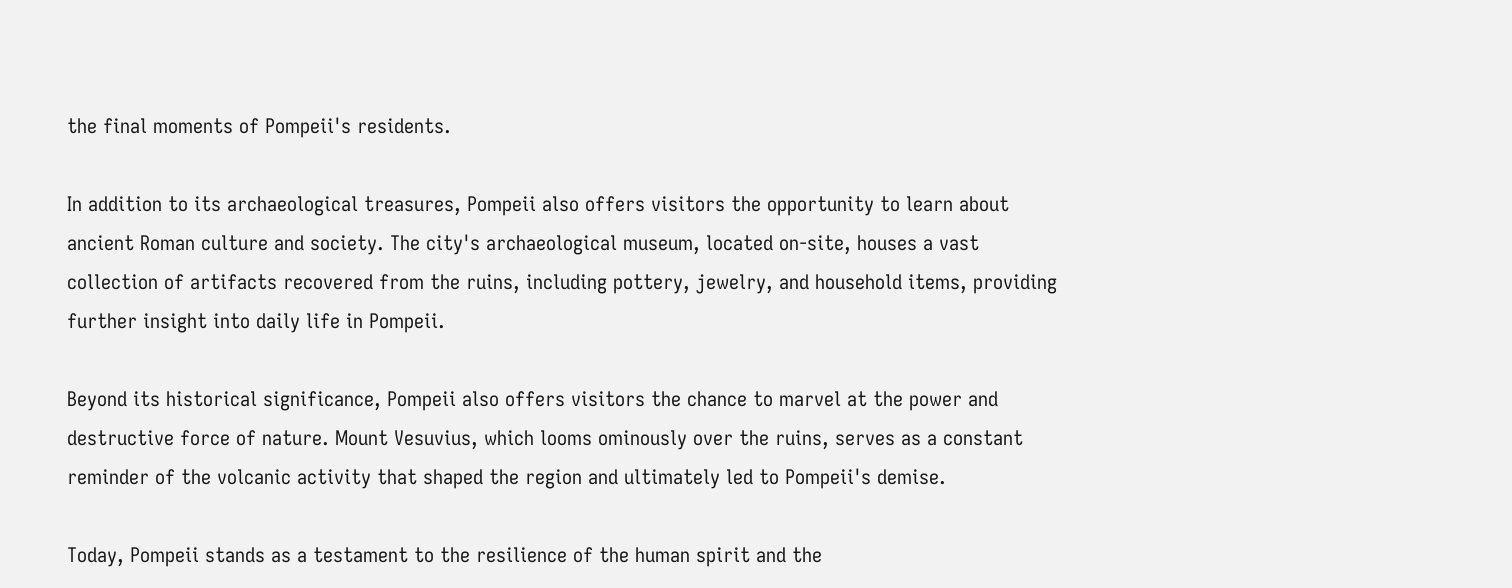the final moments of Pompeii's residents.

In addition to its archaeological treasures, Pompeii also offers visitors the opportunity to learn about ancient Roman culture and society. The city's archaeological museum, located on-site, houses a vast collection of artifacts recovered from the ruins, including pottery, jewelry, and household items, providing further insight into daily life in Pompeii.

Beyond its historical significance, Pompeii also offers visitors the chance to marvel at the power and destructive force of nature. Mount Vesuvius, which looms ominously over the ruins, serves as a constant reminder of the volcanic activity that shaped the region and ultimately led to Pompeii's demise.

Today, Pompeii stands as a testament to the resilience of the human spirit and the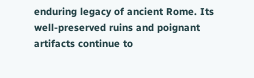enduring legacy of ancient Rome. Its well-preserved ruins and poignant artifacts continue to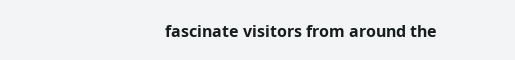fascinate visitors from around the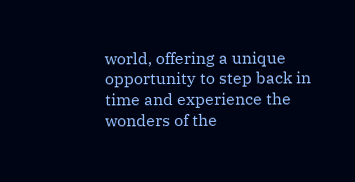world, offering a unique opportunity to step back in time and experience the wonders of the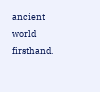ancient world firsthand.